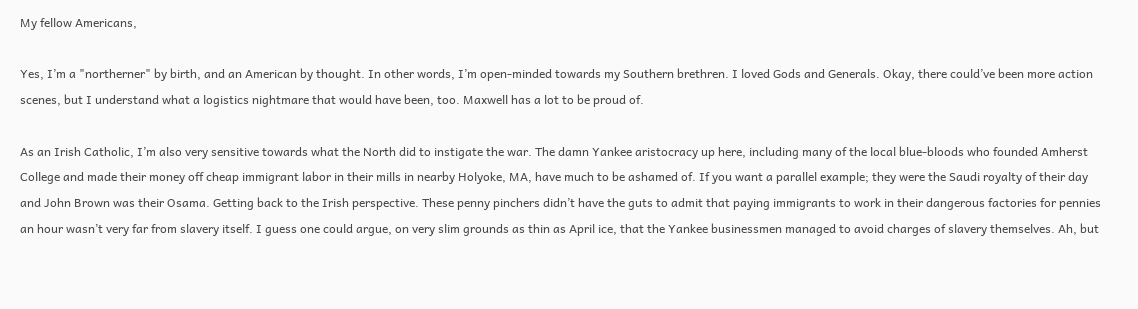My fellow Americans,

Yes, I’m a "northerner" by birth, and an American by thought. In other words, I’m open-minded towards my Southern brethren. I loved Gods and Generals. Okay, there could’ve been more action scenes, but I understand what a logistics nightmare that would have been, too. Maxwell has a lot to be proud of.

As an Irish Catholic, I’m also very sensitive towards what the North did to instigate the war. The damn Yankee aristocracy up here, including many of the local blue-bloods who founded Amherst College and made their money off cheap immigrant labor in their mills in nearby Holyoke, MA, have much to be ashamed of. If you want a parallel example; they were the Saudi royalty of their day and John Brown was their Osama. Getting back to the Irish perspective. These penny pinchers didn’t have the guts to admit that paying immigrants to work in their dangerous factories for pennies an hour wasn’t very far from slavery itself. I guess one could argue, on very slim grounds as thin as April ice, that the Yankee businessmen managed to avoid charges of slavery themselves. Ah, but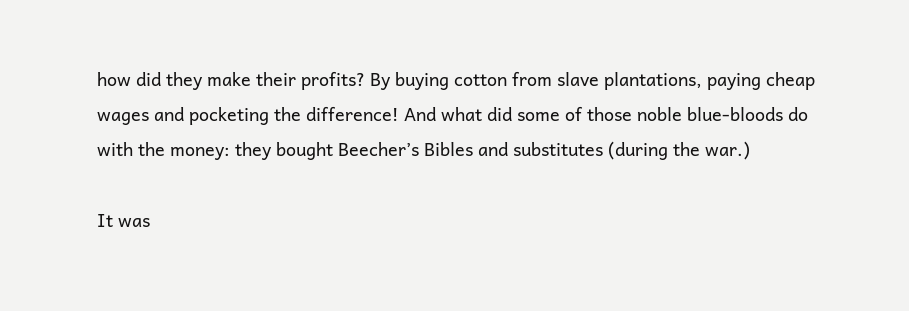how did they make their profits? By buying cotton from slave plantations, paying cheap wages and pocketing the difference! And what did some of those noble blue-bloods do with the money: they bought Beecher’s Bibles and substitutes (during the war.)

It was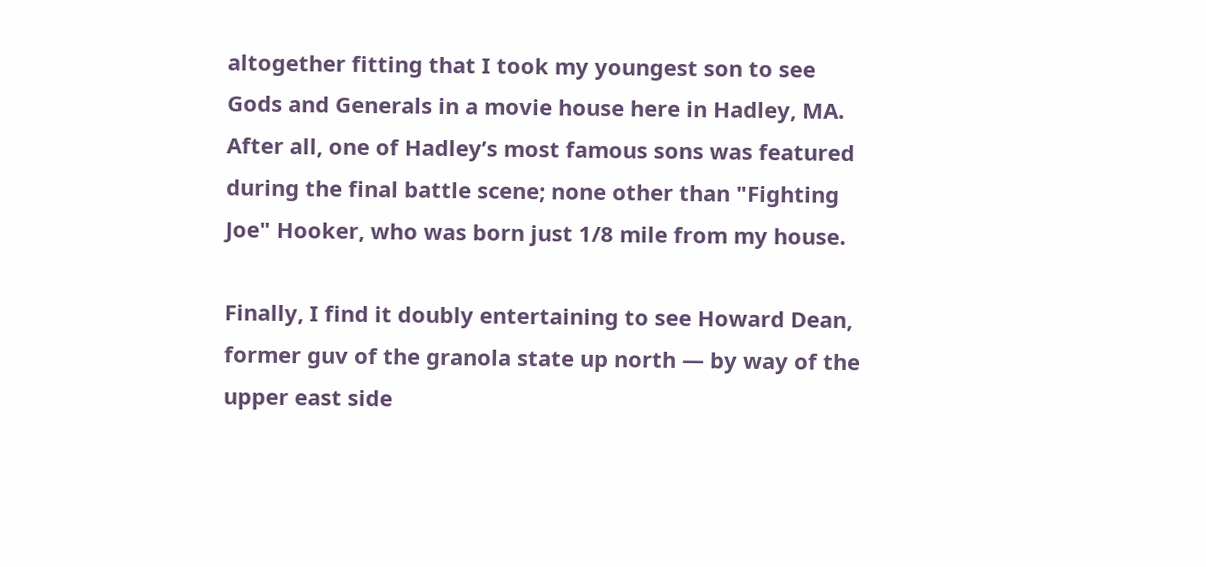altogether fitting that I took my youngest son to see Gods and Generals in a movie house here in Hadley, MA. After all, one of Hadley’s most famous sons was featured during the final battle scene; none other than "Fighting Joe" Hooker, who was born just 1/8 mile from my house.

Finally, I find it doubly entertaining to see Howard Dean, former guv of the granola state up north — by way of the upper east side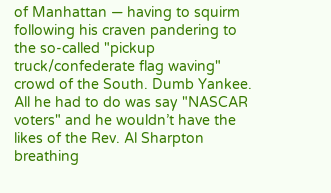of Manhattan — having to squirm following his craven pandering to the so-called "pickup truck/confederate flag waving" crowd of the South. Dumb Yankee. All he had to do was say "NASCAR voters" and he wouldn’t have the likes of the Rev. Al Sharpton breathing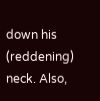down his (reddening) neck. Also,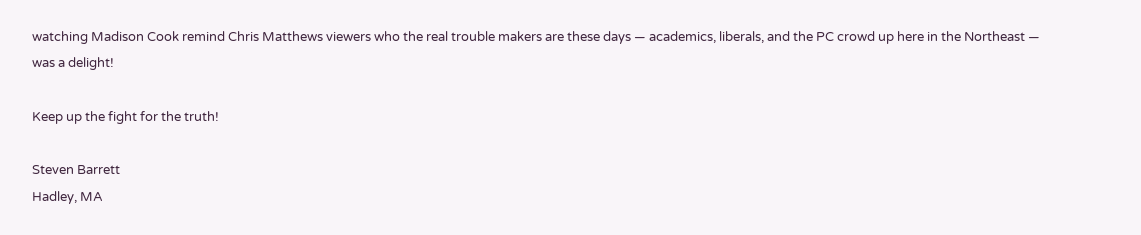watching Madison Cook remind Chris Matthews viewers who the real trouble makers are these days — academics, liberals, and the PC crowd up here in the Northeast — was a delight!

Keep up the fight for the truth!

Steven Barrett
Hadley, MA